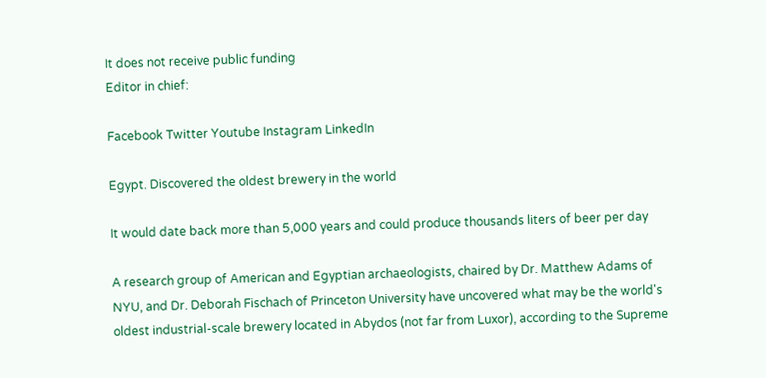It does not receive public funding
Editor in chief:

Facebook Twitter Youtube Instagram LinkedIn

Egypt. Discovered the oldest brewery in the world

It would date back more than 5,000 years and could produce thousands liters of beer per day

A research group of American and Egyptian archaeologists, chaired by Dr. Matthew Adams of NYU, and Dr. Deborah Fischach of Princeton University have uncovered what may be the world's oldest industrial-scale brewery located in Abydos (not far from Luxor), according to the Supreme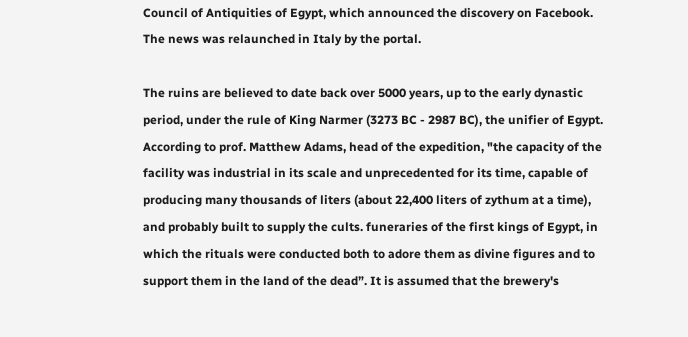Council of Antiquities of Egypt, which announced the discovery on Facebook. The news was relaunched in Italy by the portal.

The ruins are believed to date back over 5000 years, up to the early dynastic period, under the rule of King Narmer (3273 BC - 2987 BC), the unifier of Egypt. According to prof. Matthew Adams, head of the expedition, "the capacity of the facility was industrial in its scale and unprecedented for its time, capable of producing many thousands of liters (about 22,400 liters of zythum at a time), and probably built to supply the cults. funeraries of the first kings of Egypt, in which the rituals were conducted both to adore them as divine figures and to support them in the land of the dead”. It is assumed that the brewery's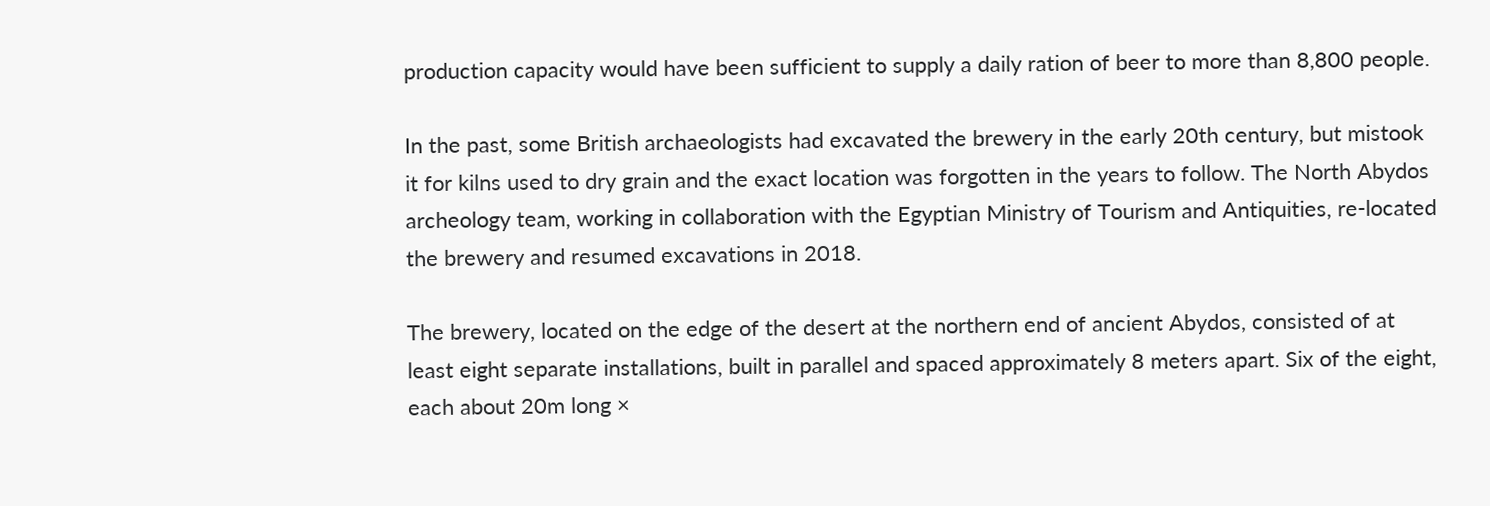production capacity would have been sufficient to supply a daily ration of beer to more than 8,800 people.

In the past, some British archaeologists had excavated the brewery in the early 20th century, but mistook it for kilns used to dry grain and the exact location was forgotten in the years to follow. The North Abydos archeology team, working in collaboration with the Egyptian Ministry of Tourism and Antiquities, re-located the brewery and resumed excavations in 2018.

The brewery, located on the edge of the desert at the northern end of ancient Abydos, consisted of at least eight separate installations, built in parallel and spaced approximately 8 meters apart. Six of the eight, each about 20m long ×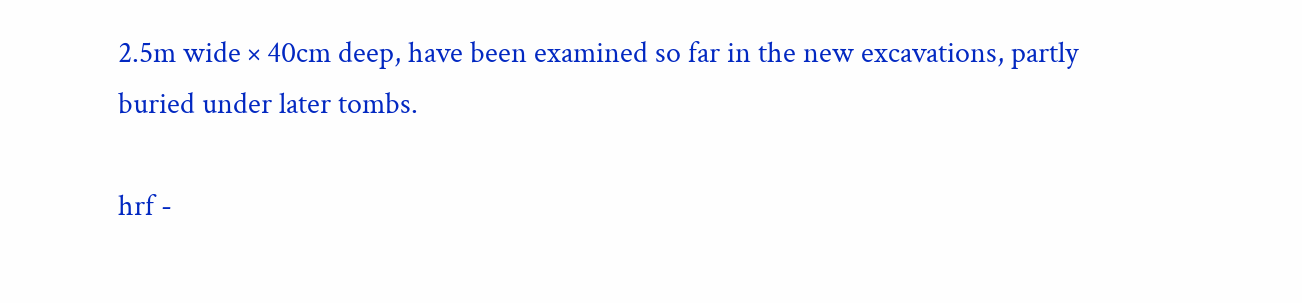2.5m wide × 40cm deep, have been examined so far in the new excavations, partly buried under later tombs.

hrf -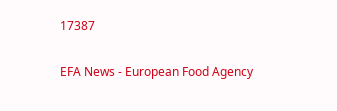17387

EFA News - European Food Agency